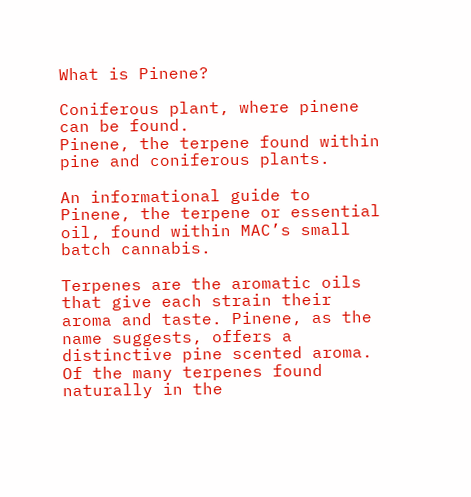What is Pinene?

Coniferous plant, where pinene can be found.
Pinene, the terpene found within pine and coniferous plants.

An informational guide to Pinene, the terpene or essential oil, found within MAC’s small batch cannabis.

Terpenes are the aromatic oils that give each strain their aroma and taste. Pinene, as the name suggests, offers a distinctive pine scented aroma. Of the many terpenes found naturally in the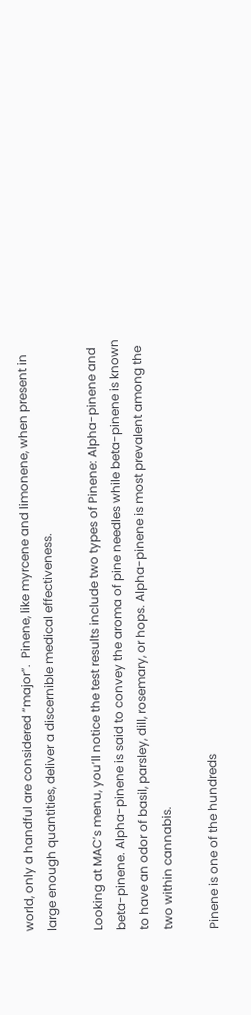world, only a handful are considered “major”.  Pinene, like myrcene and limonene, when present in large enough quantities, deliver a discernible medical effectiveness.

Looking at MAC’s menu, you’ll notice the test results include two types of Pinene: Alpha-pinene and beta-pinene. Alpha-pinene is said to convey the aroma of pine needles while beta-pinene is known to have an odor of basil, parsley, dill, rosemary, or hops. Alpha-pinene is most prevalent among the two within cannabis.

Pinene is one of the hundreds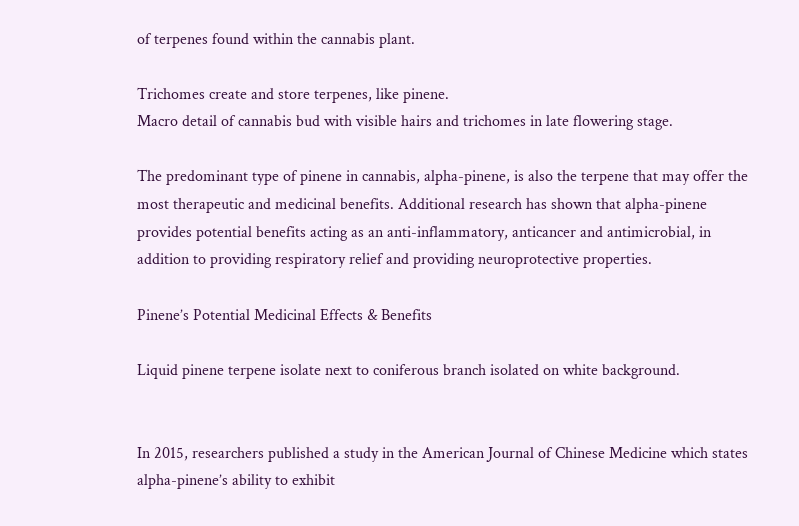of terpenes found within the cannabis plant.

Trichomes create and store terpenes, like pinene.
Macro detail of cannabis bud with visible hairs and trichomes in late flowering stage.

The predominant type of pinene in cannabis, alpha-pinene, is also the terpene that may offer the most therapeutic and medicinal benefits. Additional research has shown that alpha-pinene provides potential benefits acting as an anti-inflammatory, anticancer and antimicrobial, in addition to providing respiratory relief and providing neuroprotective properties.

Pinene’s Potential Medicinal Effects & Benefits

Liquid pinene terpene isolate next to coniferous branch isolated on white background.


In 2015, researchers published a study in the American Journal of Chinese Medicine which states alpha-pinene’s ability to exhibit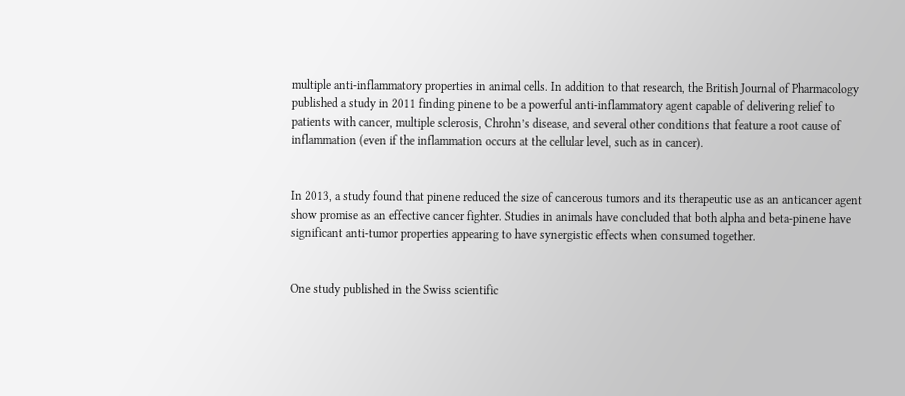multiple anti-inflammatory properties in animal cells. In addition to that research, the British Journal of Pharmacology published a study in 2011 finding pinene to be a powerful anti-inflammatory agent capable of delivering relief to patients with cancer, multiple sclerosis, Chrohn’s disease, and several other conditions that feature a root cause of inflammation (even if the inflammation occurs at the cellular level, such as in cancer).


In 2013, a study found that pinene reduced the size of cancerous tumors and its therapeutic use as an anticancer agent show promise as an effective cancer fighter. Studies in animals have concluded that both alpha and beta-pinene have significant anti-tumor properties appearing to have synergistic effects when consumed together.


One study published in the Swiss scientific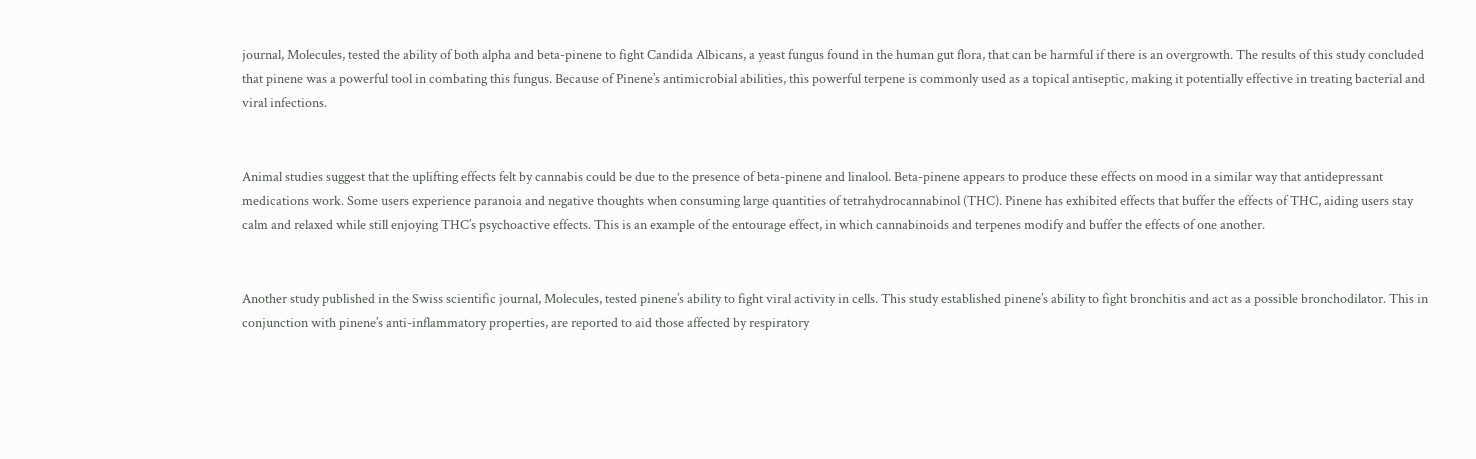journal, Molecules, tested the ability of both alpha and beta-pinene to fight Candida Albicans, a yeast fungus found in the human gut flora, that can be harmful if there is an overgrowth. The results of this study concluded that pinene was a powerful tool in combating this fungus. Because of Pinene’s antimicrobial abilities, this powerful terpene is commonly used as a topical antiseptic, making it potentially effective in treating bacterial and viral infections.


Animal studies suggest that the uplifting effects felt by cannabis could be due to the presence of beta-pinene and linalool. Beta-pinene appears to produce these effects on mood in a similar way that antidepressant medications work. Some users experience paranoia and negative thoughts when consuming large quantities of tetrahydrocannabinol (THC). Pinene has exhibited effects that buffer the effects of THC, aiding users stay calm and relaxed while still enjoying THC’s psychoactive effects. This is an example of the entourage effect, in which cannabinoids and terpenes modify and buffer the effects of one another.


Another study published in the Swiss scientific journal, Molecules, tested pinene’s ability to fight viral activity in cells. This study established pinene’s ability to fight bronchitis and act as a possible bronchodilator. This in conjunction with pinene’s anti-inflammatory properties, are reported to aid those affected by respiratory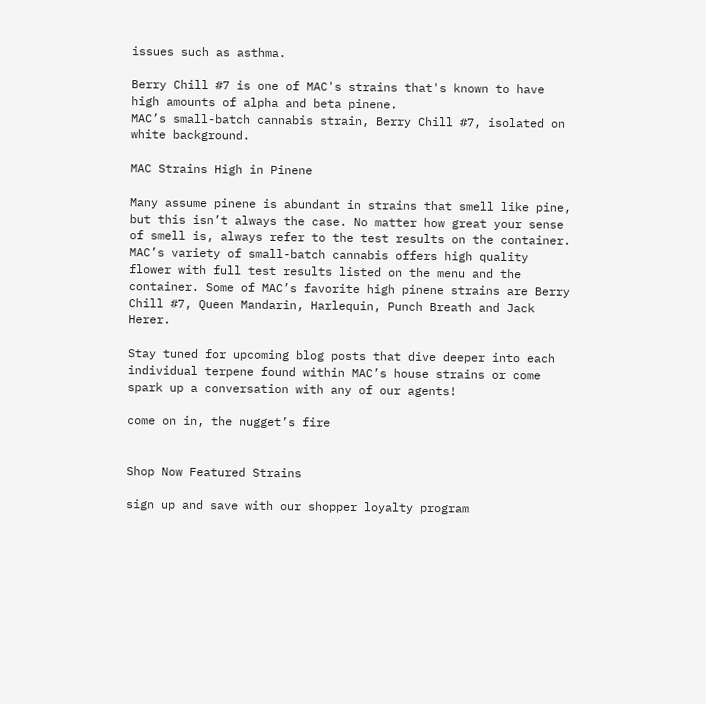issues such as asthma.

Berry Chill #7 is one of MAC's strains that's known to have high amounts of alpha and beta pinene.
MAC’s small-batch cannabis strain, Berry Chill #7, isolated on white background.

MAC Strains High in Pinene

Many assume pinene is abundant in strains that smell like pine, but this isn’t always the case. No matter how great your sense of smell is, always refer to the test results on the container. MAC’s variety of small-batch cannabis offers high quality flower with full test results listed on the menu and the container. Some of MAC’s favorite high pinene strains are Berry Chill #7, Queen Mandarin, Harlequin, Punch Breath and Jack Herer.

Stay tuned for upcoming blog posts that dive deeper into each individual terpene found within MAC’s house strains or come spark up a conversation with any of our agents!

come on in, the nugget’s fire


Shop Now Featured Strains

sign up and save with our shopper loyalty program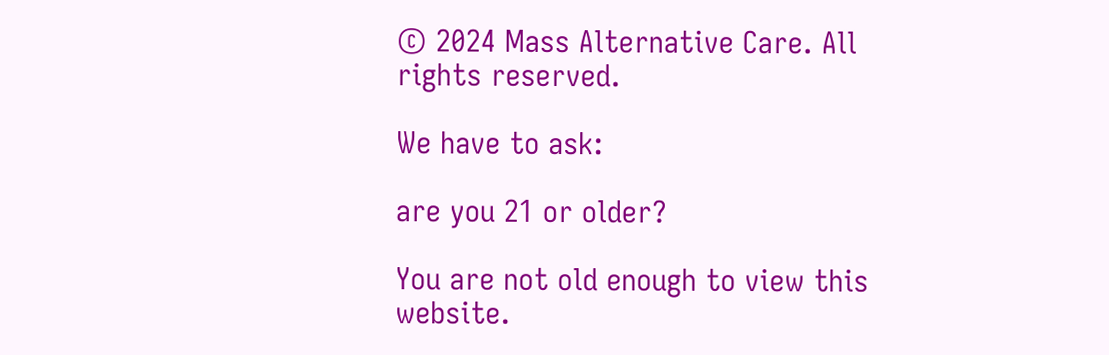© 2024 Mass Alternative Care. All rights reserved.

We have to ask:

are you 21 or older?

You are not old enough to view this website.